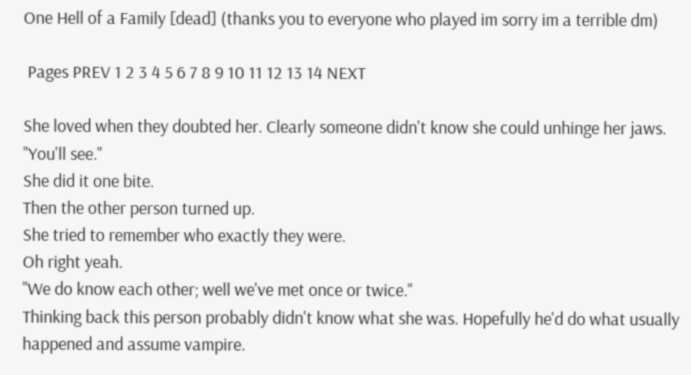One Hell of a Family [dead] (thanks you to everyone who played im sorry im a terrible dm)

 Pages PREV 1 2 3 4 5 6 7 8 9 10 11 12 13 14 NEXT

She loved when they doubted her. Clearly someone didn't know she could unhinge her jaws.
"You'll see."
She did it one bite.
Then the other person turned up.
She tried to remember who exactly they were.
Oh right yeah.
"We do know each other; well we've met once or twice."
Thinking back this person probably didn't know what she was. Hopefully he'd do what usually happened and assume vampire.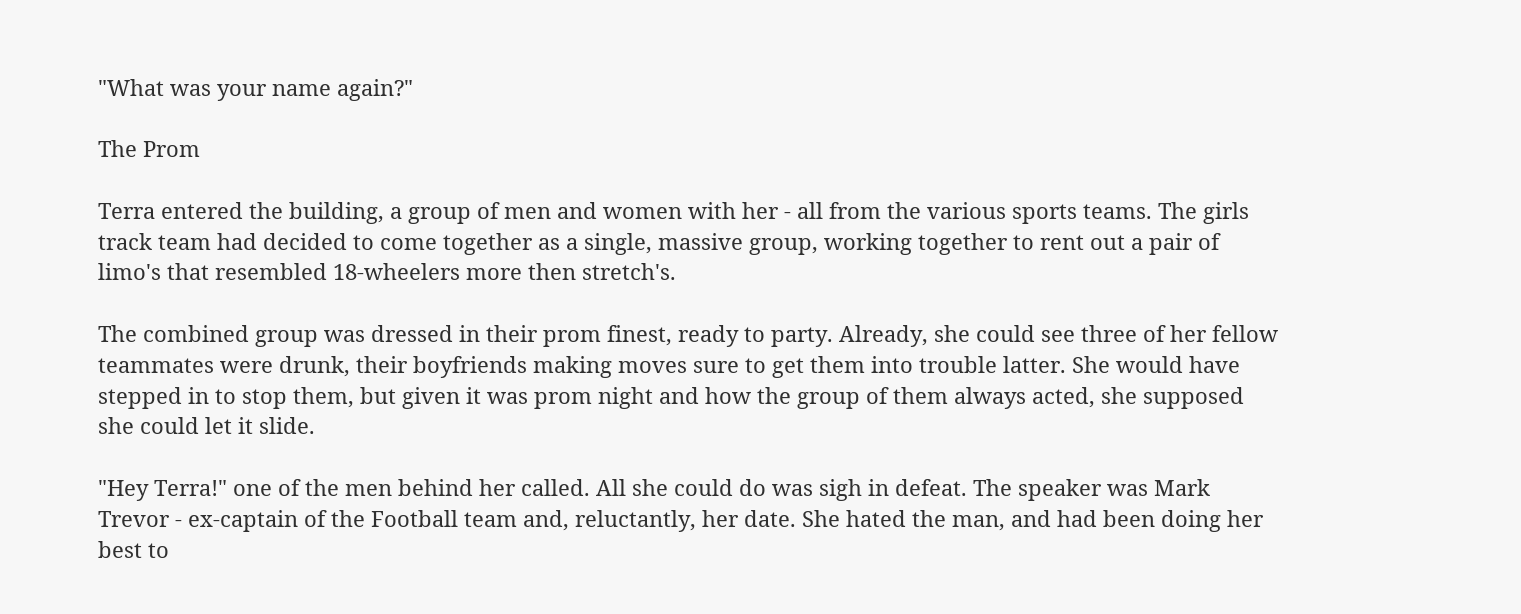"What was your name again?"

The Prom

Terra entered the building, a group of men and women with her - all from the various sports teams. The girls track team had decided to come together as a single, massive group, working together to rent out a pair of limo's that resembled 18-wheelers more then stretch's.

The combined group was dressed in their prom finest, ready to party. Already, she could see three of her fellow teammates were drunk, their boyfriends making moves sure to get them into trouble latter. She would have stepped in to stop them, but given it was prom night and how the group of them always acted, she supposed she could let it slide.

"Hey Terra!" one of the men behind her called. All she could do was sigh in defeat. The speaker was Mark Trevor - ex-captain of the Football team and, reluctantly, her date. She hated the man, and had been doing her best to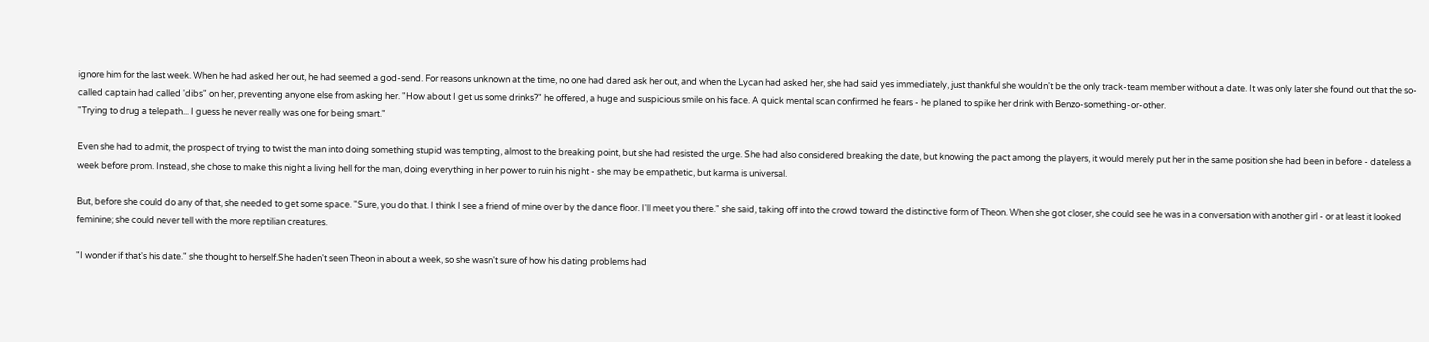ignore him for the last week. When he had asked her out, he had seemed a god-send. For reasons unknown at the time, no one had dared ask her out, and when the Lycan had asked her, she had said yes immediately, just thankful she wouldn't be the only track-team member without a date. It was only later she found out that the so-called captain had called 'dibs" on her, preventing anyone else from asking her. "How about I get us some drinks?" he offered, a huge and suspicious smile on his face. A quick mental scan confirmed he fears - he planed to spike her drink with Benzo-something-or-other.
"Trying to drug a telepath... I guess he never really was one for being smart."

Even she had to admit, the prospect of trying to twist the man into doing something stupid was tempting, almost to the breaking point, but she had resisted the urge. She had also considered breaking the date, but knowing the pact among the players, it would merely put her in the same position she had been in before - dateless a week before prom. Instead, she chose to make this night a living hell for the man, doing everything in her power to ruin his night - she may be empathetic, but karma is universal.

But, before she could do any of that, she needed to get some space. "Sure, you do that. I think I see a friend of mine over by the dance floor. I'll meet you there." she said, taking off into the crowd toward the distinctive form of Theon. When she got closer, she could see he was in a conversation with another girl - or at least it looked feminine; she could never tell with the more reptilian creatures.

"I wonder if that's his date." she thought to herself.She haden't seen Theon in about a week, so she wasn't sure of how his dating problems had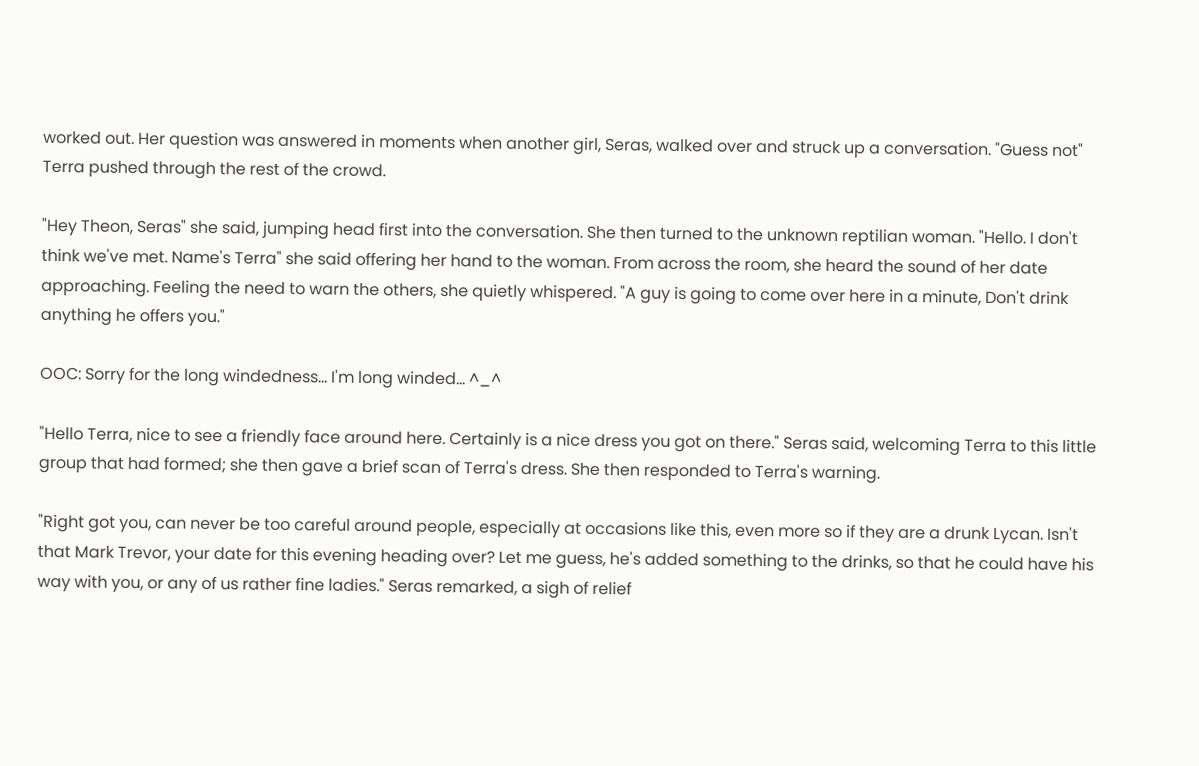worked out. Her question was answered in moments when another girl, Seras, walked over and struck up a conversation. "Guess not" Terra pushed through the rest of the crowd.

"Hey Theon, Seras" she said, jumping head first into the conversation. She then turned to the unknown reptilian woman. "Hello. I don't think we've met. Name's Terra" she said offering her hand to the woman. From across the room, she heard the sound of her date approaching. Feeling the need to warn the others, she quietly whispered. "A guy is going to come over here in a minute, Don't drink anything he offers you."

OOC: Sorry for the long windedness... I'm long winded... ^_^

"Hello Terra, nice to see a friendly face around here. Certainly is a nice dress you got on there." Seras said, welcoming Terra to this little group that had formed; she then gave a brief scan of Terra's dress. She then responded to Terra's warning.

"Right got you, can never be too careful around people, especially at occasions like this, even more so if they are a drunk Lycan. Isn't that Mark Trevor, your date for this evening heading over? Let me guess, he's added something to the drinks, so that he could have his way with you, or any of us rather fine ladies." Seras remarked, a sigh of relief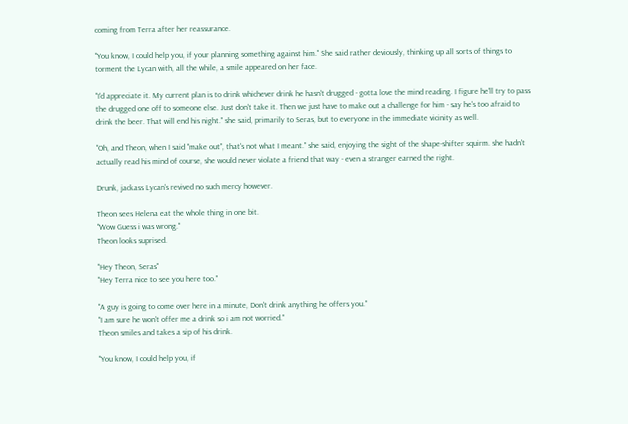coming from Terra after her reassurance.

"You know, I could help you, if your planning something against him." She said rather deviously, thinking up all sorts of things to torment the Lycan with, all the while, a smile appeared on her face.

"I'd appreciate it. My current plan is to drink whichever drink he hasn't drugged - gotta love the mind reading. I figure he'll try to pass the drugged one off to someone else. Just don't take it. Then we just have to make out a challenge for him - say he's too afraid to drink the beer. That will end his night." she said, primarily to Seras, but to everyone in the immediate vicinity as well.

"Oh, and Theon, when I said "make out", that's not what I meant." she said, enjoying the sight of the shape-shifter squirm. she hadn't actually read his mind of course, she would never violate a friend that way - even a stranger earned the right.

Drunk, jackass Lycan's revived no such mercy however.

Theon sees Helena eat the whole thing in one bit.
"Wow Guess i was wrong."
Theon looks suprised.

"Hey Theon, Seras"
"Hey Terra nice to see you here too."

"A guy is going to come over here in a minute, Don't drink anything he offers you."
"I am sure he won't offer me a drink so i am not worried."
Theon smiles and takes a sip of his drink.

"You know, I could help you, if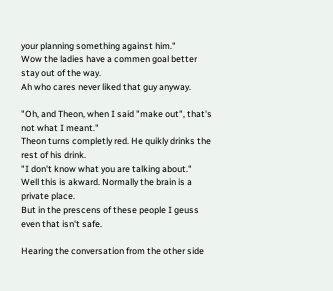your planning something against him."
Wow the ladies have a commen goal better stay out of the way.
Ah who cares never liked that guy anyway.

"Oh, and Theon, when I said "make out", that's not what I meant."
Theon turns completly red. He quikly drinks the rest of his drink.
"I don't know what you are talking about."
Well this is akward. Normally the brain is a private place.
But in the prescens of these people I geuss even that isn't safe.

Hearing the conversation from the other side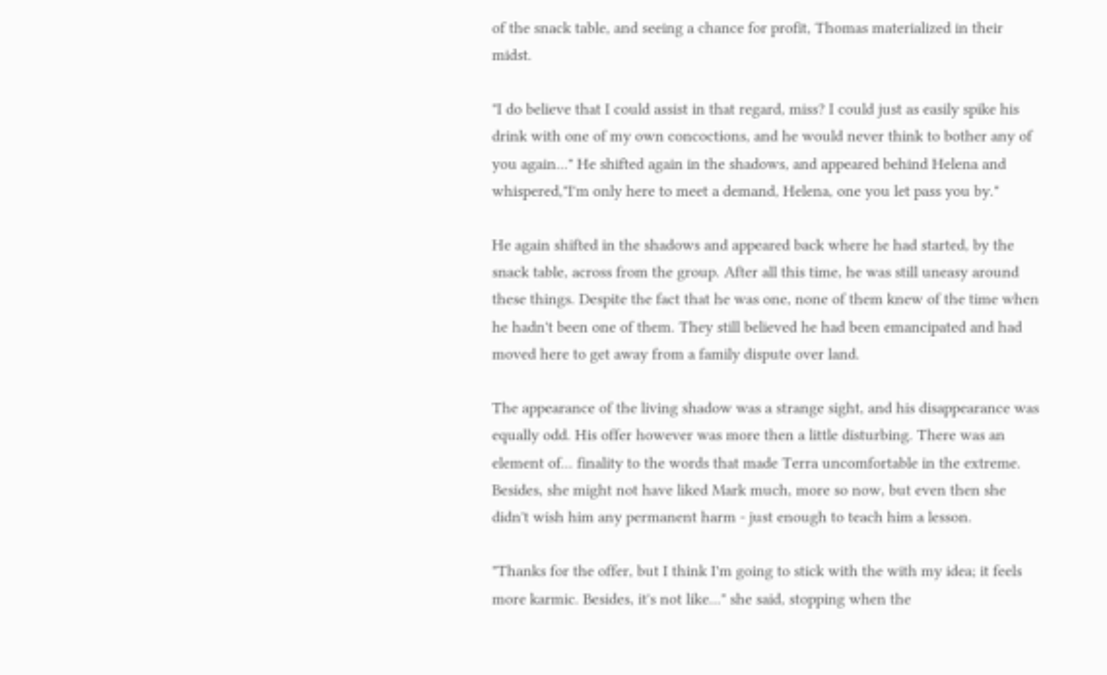of the snack table, and seeing a chance for profit, Thomas materialized in their midst.

"I do believe that I could assist in that regard, miss? I could just as easily spike his drink with one of my own concoctions, and he would never think to bother any of you again..." He shifted again in the shadows, and appeared behind Helena and whispered,"I'm only here to meet a demand, Helena, one you let pass you by."

He again shifted in the shadows and appeared back where he had started, by the snack table, across from the group. After all this time, he was still uneasy around these things. Despite the fact that he was one, none of them knew of the time when he hadn't been one of them. They still believed he had been emancipated and had moved here to get away from a family dispute over land.

The appearance of the living shadow was a strange sight, and his disappearance was equally odd. His offer however was more then a little disturbing. There was an element of... finality to the words that made Terra uncomfortable in the extreme. Besides, she might not have liked Mark much, more so now, but even then she didn't wish him any permanent harm - just enough to teach him a lesson.

"Thanks for the offer, but I think I'm going to stick with the with my idea; it feels more karmic. Besides, it's not like..." she said, stopping when the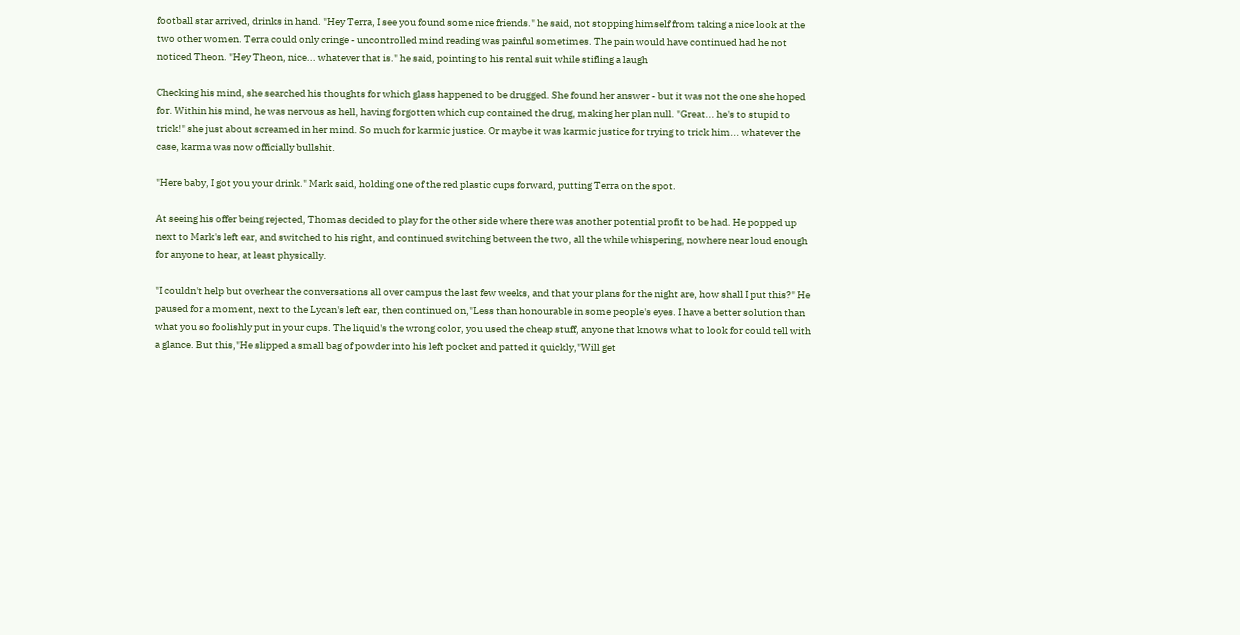football star arrived, drinks in hand. "Hey Terra, I see you found some nice friends." he said, not stopping himself from taking a nice look at the two other women. Terra could only cringe - uncontrolled mind reading was painful sometimes. The pain would have continued had he not noticed Theon. "Hey Theon, nice... whatever that is." he said, pointing to his rental suit while stifling a laugh

Checking his mind, she searched his thoughts for which glass happened to be drugged. She found her answer - but it was not the one she hoped for. Within his mind, he was nervous as hell, having forgotten which cup contained the drug, making her plan null. "Great... he's to stupid to trick!" she just about screamed in her mind. So much for karmic justice. Or maybe it was karmic justice for trying to trick him... whatever the case, karma was now officially bullshit.

"Here baby, I got you your drink." Mark said, holding one of the red plastic cups forward, putting Terra on the spot.

At seeing his offer being rejected, Thomas decided to play for the other side where there was another potential profit to be had. He popped up next to Mark's left ear, and switched to his right, and continued switching between the two, all the while whispering, nowhere near loud enough for anyone to hear, at least physically.

"I couldn't help but overhear the conversations all over campus the last few weeks, and that your plans for the night are, how shall I put this?" He paused for a moment, next to the Lycan's left ear, then continued on,"Less than honourable in some people's eyes. I have a better solution than what you so foolishly put in your cups. The liquid's the wrong color, you used the cheap stuff, anyone that knows what to look for could tell with a glance. But this,"He slipped a small bag of powder into his left pocket and patted it quickly,"Will get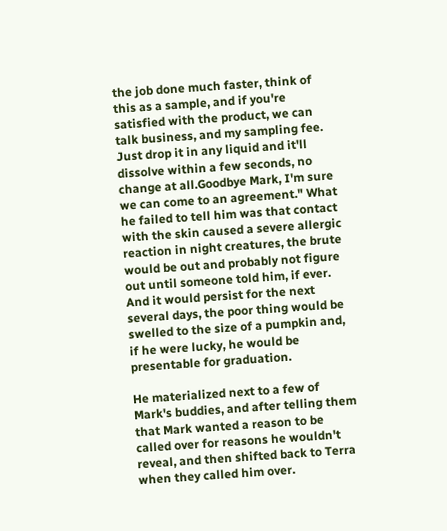the job done much faster, think of this as a sample, and if you're satisfied with the product, we can talk business, and my sampling fee. Just drop it in any liquid and it'll dissolve within a few seconds, no change at all.Goodbye Mark, I'm sure we can come to an agreement." What he failed to tell him was that contact with the skin caused a severe allergic reaction in night creatures, the brute would be out and probably not figure out until someone told him, if ever. And it would persist for the next several days, the poor thing would be swelled to the size of a pumpkin and, if he were lucky, he would be presentable for graduation.

He materialized next to a few of Mark's buddies, and after telling them that Mark wanted a reason to be called over for reasons he wouldn't reveal, and then shifted back to Terra when they called him over.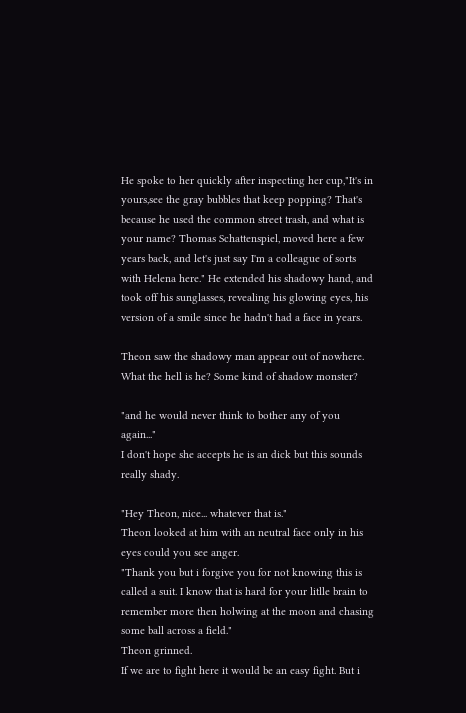He spoke to her quickly after inspecting her cup,"It's in yours,see the gray bubbles that keep popping? That's because he used the common street trash, and what is your name? Thomas Schattenspiel, moved here a few years back, and let's just say I'm a colleague of sorts with Helena here." He extended his shadowy hand, and took off his sunglasses, revealing his glowing eyes, his version of a smile since he hadn't had a face in years.

Theon saw the shadowy man appear out of nowhere.
What the hell is he? Some kind of shadow monster?

"and he would never think to bother any of you again..."
I don't hope she accepts he is an dick but this sounds really shady.

"Hey Theon, nice... whatever that is."
Theon looked at him with an neutral face only in his eyes could you see anger.
"Thank you but i forgive you for not knowing this is called a suit. I know that is hard for your litlle brain to remember more then holwing at the moon and chasing some ball across a field."
Theon grinned.
If we are to fight here it would be an easy fight. But i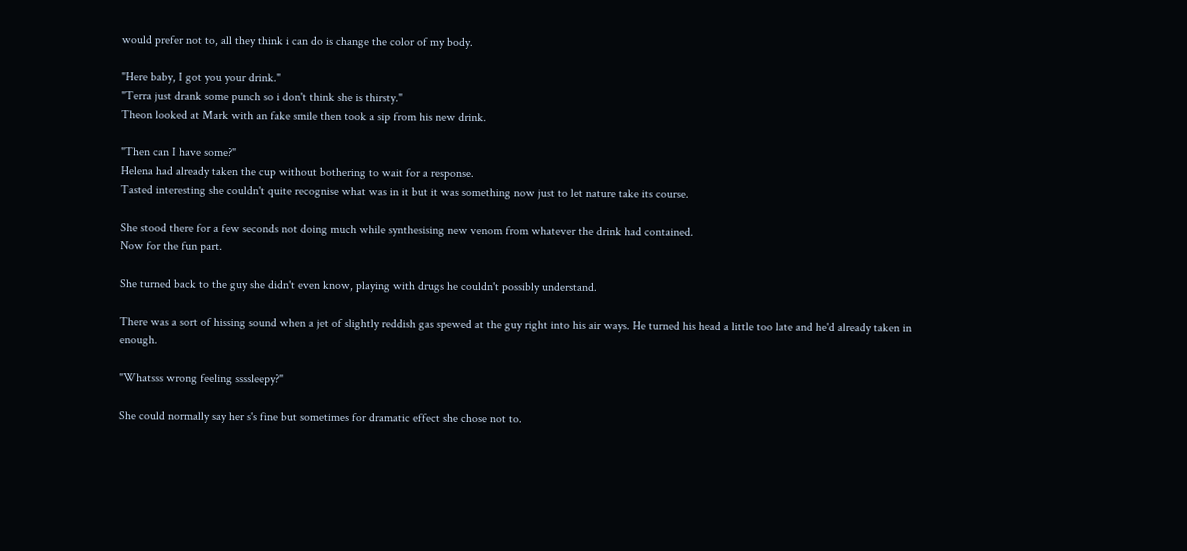would prefer not to, all they think i can do is change the color of my body.

"Here baby, I got you your drink."
"Terra just drank some punch so i don't think she is thirsty."
Theon looked at Mark with an fake smile then took a sip from his new drink.

"Then can I have some?"
Helena had already taken the cup without bothering to wait for a response.
Tasted interesting she couldn't quite recognise what was in it but it was something now just to let nature take its course.

She stood there for a few seconds not doing much while synthesising new venom from whatever the drink had contained.
Now for the fun part.

She turned back to the guy she didn't even know, playing with drugs he couldn't possibly understand.

There was a sort of hissing sound when a jet of slightly reddish gas spewed at the guy right into his air ways. He turned his head a little too late and he'd already taken in enough.

"Whatsss wrong feeling ssssleepy?"

She could normally say her s's fine but sometimes for dramatic effect she chose not to.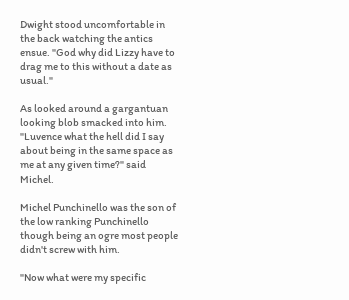Dwight stood uncomfortable in the back watching the antics ensue. "God why did Lizzy have to drag me to this without a date as usual."

As looked around a gargantuan looking blob smacked into him. "Luvence what the hell did I say about being in the same space as me at any given time?" said Michel.

Michel Punchinello was the son of the low ranking Punchinello though being an ogre most people didn't screw with him.

"Now what were my specific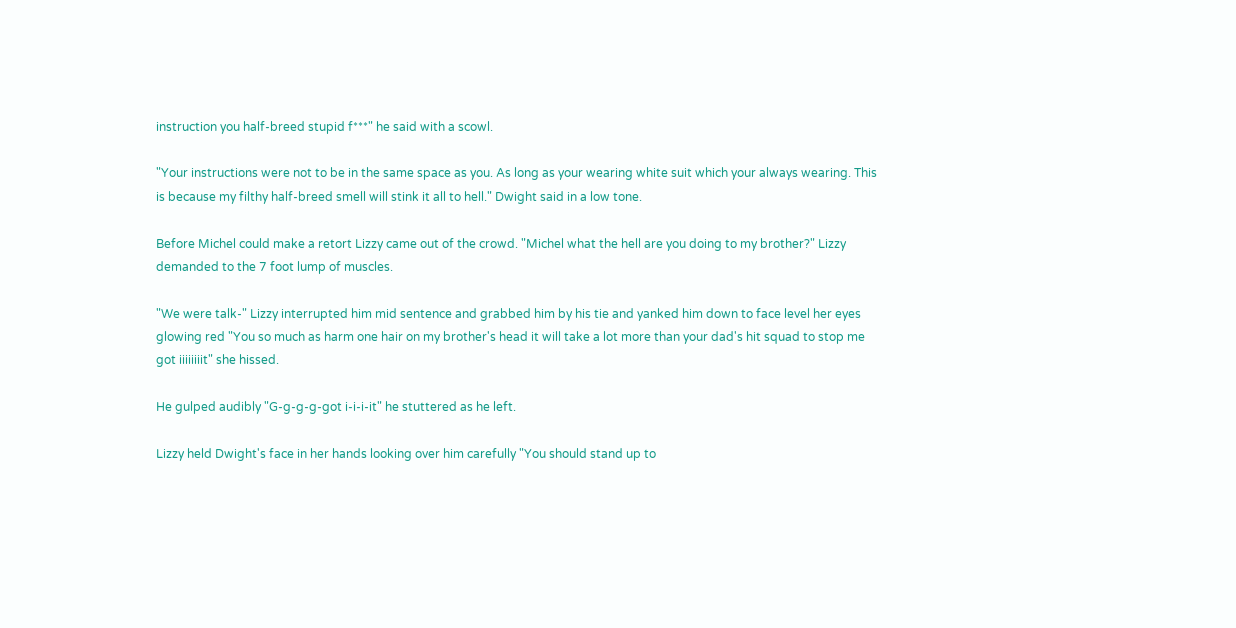instruction you half-breed stupid f***" he said with a scowl.

"Your instructions were not to be in the same space as you. As long as your wearing white suit which your always wearing. This is because my filthy half-breed smell will stink it all to hell." Dwight said in a low tone.

Before Michel could make a retort Lizzy came out of the crowd. "Michel what the hell are you doing to my brother?" Lizzy demanded to the 7 foot lump of muscles.

"We were talk-" Lizzy interrupted him mid sentence and grabbed him by his tie and yanked him down to face level her eyes glowing red "You so much as harm one hair on my brother's head it will take a lot more than your dad's hit squad to stop me got iiiiiiiit" she hissed.

He gulped audibly "G-g-g-g-got i-i-i-it" he stuttered as he left.

Lizzy held Dwight's face in her hands looking over him carefully "You should stand up to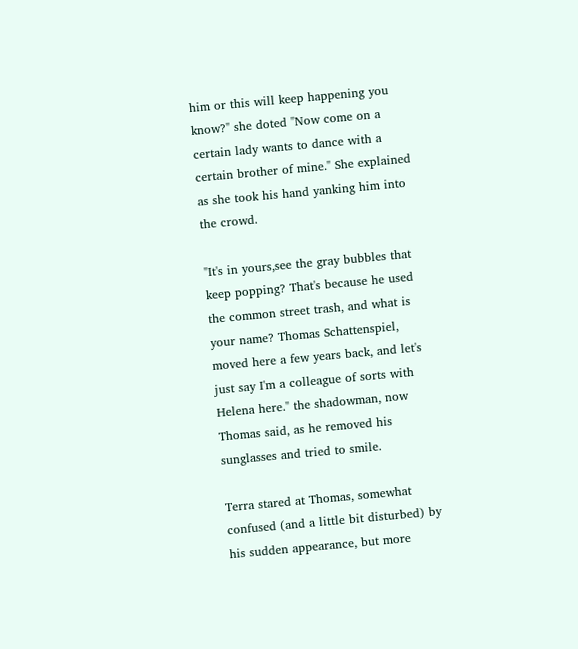him or this will keep happening you know?" she doted "Now come on a certain lady wants to dance with a certain brother of mine." She explained as she took his hand yanking him into the crowd.

"It's in yours,see the gray bubbles that keep popping? That's because he used the common street trash, and what is your name? Thomas Schattenspiel, moved here a few years back, and let's just say I'm a colleague of sorts with Helena here." the shadowman, now Thomas said, as he removed his sunglasses and tried to smile.

Terra stared at Thomas, somewhat confused (and a little bit disturbed) by his sudden appearance, but more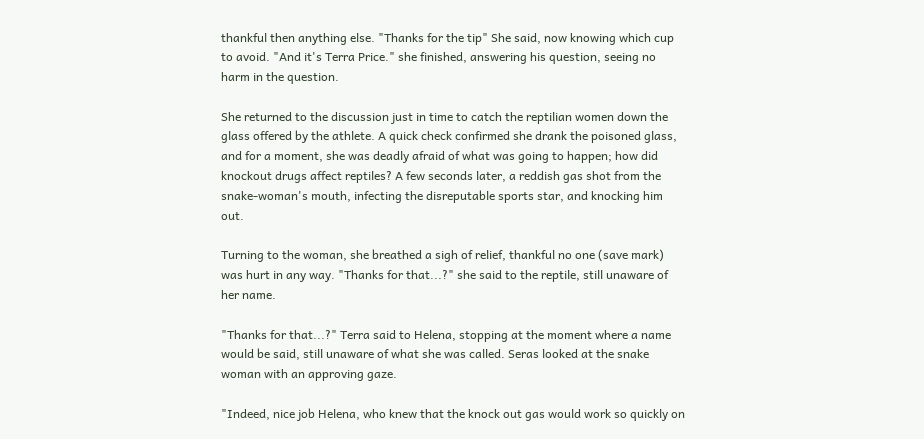thankful then anything else. "Thanks for the tip" She said, now knowing which cup to avoid. "And it's Terra Price." she finished, answering his question, seeing no harm in the question.

She returned to the discussion just in time to catch the reptilian women down the glass offered by the athlete. A quick check confirmed she drank the poisoned glass, and for a moment, she was deadly afraid of what was going to happen; how did knockout drugs affect reptiles? A few seconds later, a reddish gas shot from the snake-woman's mouth, infecting the disreputable sports star, and knocking him out.

Turning to the woman, she breathed a sigh of relief, thankful no one (save mark) was hurt in any way. "Thanks for that...?" she said to the reptile, still unaware of her name.

"Thanks for that...?" Terra said to Helena, stopping at the moment where a name would be said, still unaware of what she was called. Seras looked at the snake woman with an approving gaze.

"Indeed, nice job Helena, who knew that the knock out gas would work so quickly on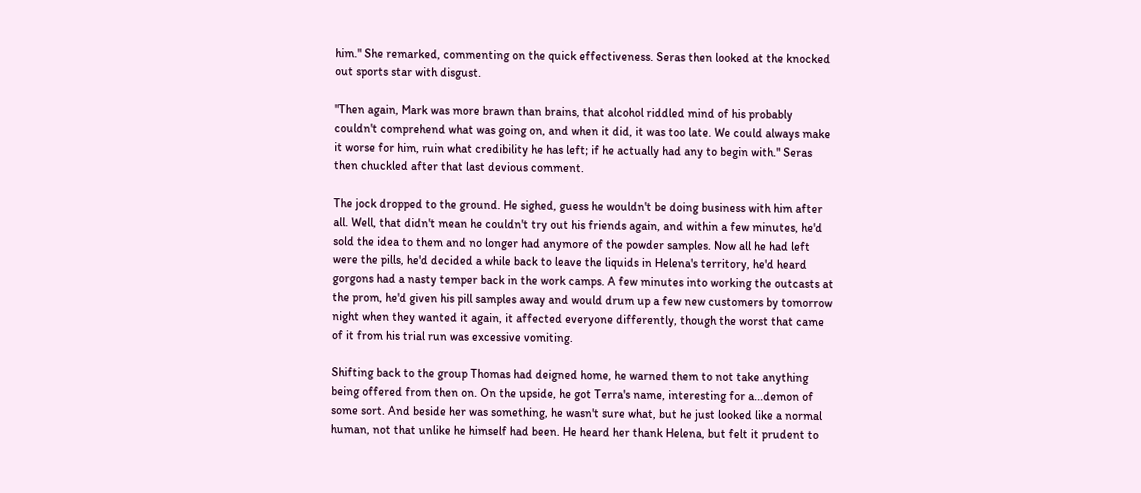him." She remarked, commenting on the quick effectiveness. Seras then looked at the knocked out sports star with disgust.

"Then again, Mark was more brawn than brains, that alcohol riddled mind of his probably couldn't comprehend what was going on, and when it did, it was too late. We could always make it worse for him, ruin what credibility he has left; if he actually had any to begin with." Seras then chuckled after that last devious comment.

The jock dropped to the ground. He sighed, guess he wouldn't be doing business with him after all. Well, that didn't mean he couldn't try out his friends again, and within a few minutes, he'd sold the idea to them and no longer had anymore of the powder samples. Now all he had left were the pills, he'd decided a while back to leave the liquids in Helena's territory, he'd heard gorgons had a nasty temper back in the work camps. A few minutes into working the outcasts at the prom, he'd given his pill samples away and would drum up a few new customers by tomorrow night when they wanted it again, it affected everyone differently, though the worst that came of it from his trial run was excessive vomiting.

Shifting back to the group Thomas had deigned home, he warned them to not take anything being offered from then on. On the upside, he got Terra's name, interesting for a...demon of some sort. And beside her was something, he wasn't sure what, but he just looked like a normal human, not that unlike he himself had been. He heard her thank Helena, but felt it prudent to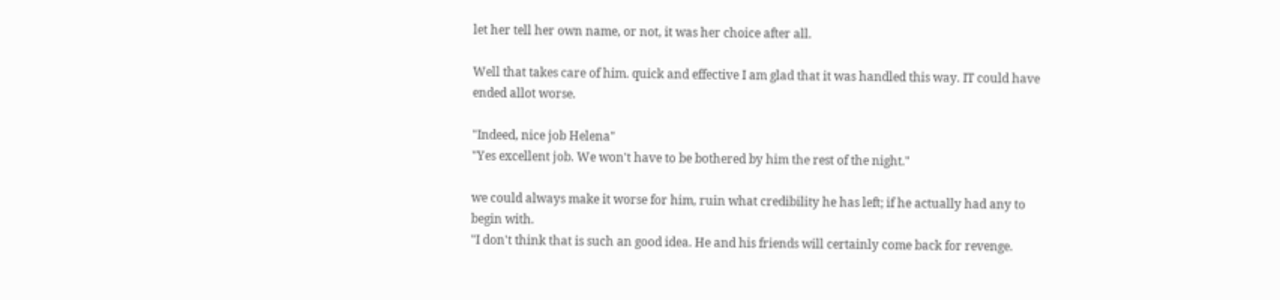let her tell her own name, or not, it was her choice after all.

Well that takes care of him. quick and effective I am glad that it was handled this way. IT could have ended allot worse.

"Indeed, nice job Helena"
"Yes excellent job. We won't have to be bothered by him the rest of the night."

we could always make it worse for him, ruin what credibility he has left; if he actually had any to begin with.
"I don't think that is such an good idea. He and his friends will certainly come back for revenge.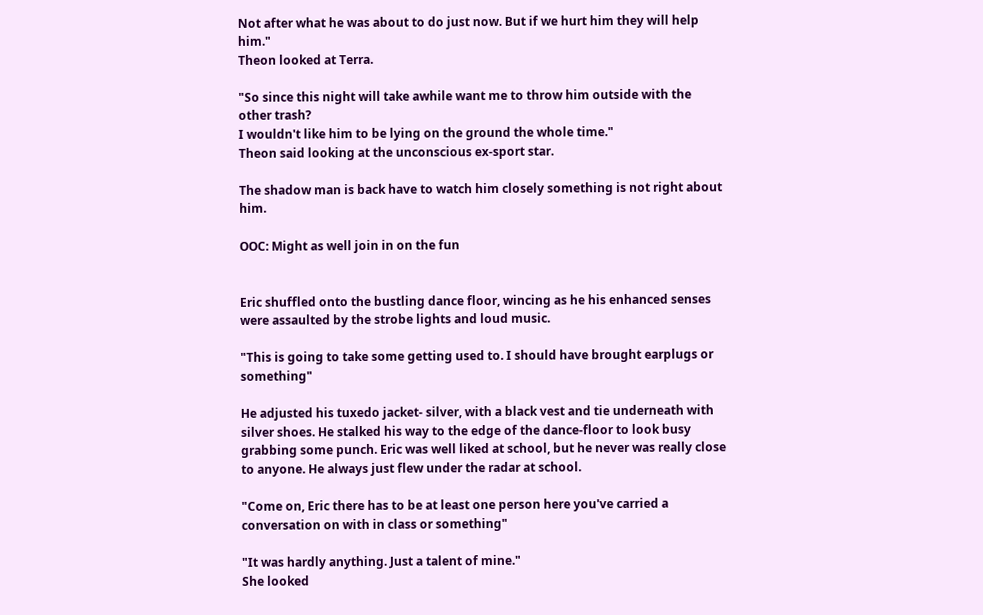Not after what he was about to do just now. But if we hurt him they will help him."
Theon looked at Terra.

"So since this night will take awhile want me to throw him outside with the other trash?
I wouldn't like him to be lying on the ground the whole time."
Theon said looking at the unconscious ex-sport star.

The shadow man is back have to watch him closely something is not right about him.

OOC: Might as well join in on the fun


Eric shuffled onto the bustling dance floor, wincing as he his enhanced senses were assaulted by the strobe lights and loud music.

"This is going to take some getting used to. I should have brought earplugs or something"

He adjusted his tuxedo jacket- silver, with a black vest and tie underneath with silver shoes. He stalked his way to the edge of the dance-floor to look busy grabbing some punch. Eric was well liked at school, but he never was really close to anyone. He always just flew under the radar at school.

"Come on, Eric there has to be at least one person here you've carried a conversation on with in class or something"

"It was hardly anything. Just a talent of mine."
She looked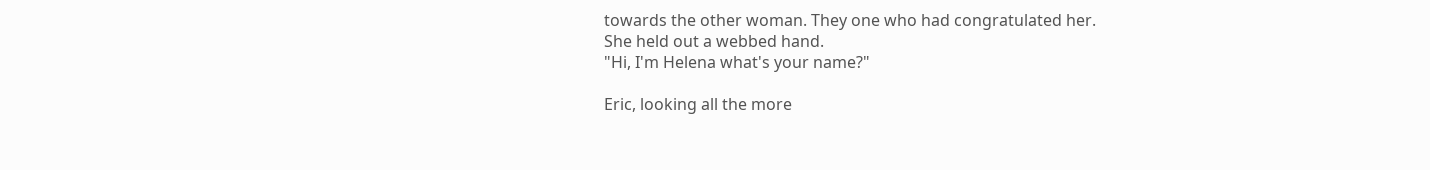towards the other woman. They one who had congratulated her.
She held out a webbed hand.
"Hi, I'm Helena what's your name?"

Eric, looking all the more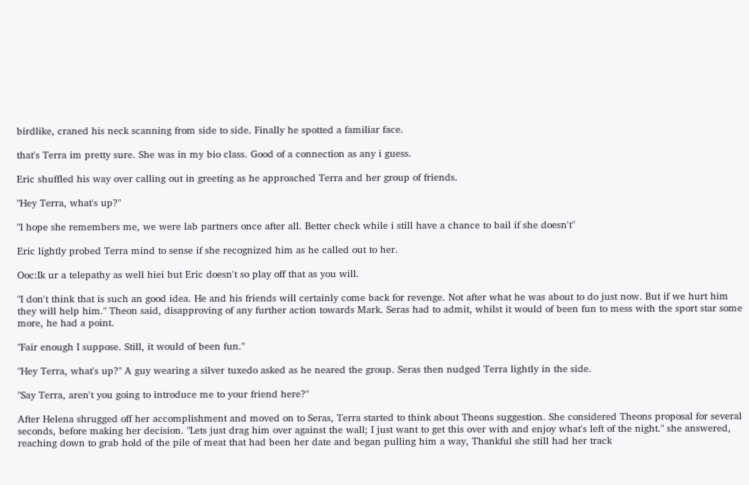birdlike, craned his neck scanning from side to side. Finally he spotted a familiar face.

that's Terra im pretty sure. She was in my bio class. Good of a connection as any i guess.

Eric shuffled his way over calling out in greeting as he approached Terra and her group of friends.

"Hey Terra, what's up?"

"I hope she remembers me, we were lab partners once after all. Better check while i still have a chance to bail if she doesn't"

Eric lightly probed Terra mind to sense if she recognized him as he called out to her.

Ooc:Ik ur a telepathy as well hiei but Eric doesn't so play off that as you will.

"I don't think that is such an good idea. He and his friends will certainly come back for revenge. Not after what he was about to do just now. But if we hurt him they will help him." Theon said, disapproving of any further action towards Mark. Seras had to admit, whilst it would of been fun to mess with the sport star some more, he had a point.

"Fair enough I suppose. Still, it would of been fun."

"Hey Terra, what's up?" A guy wearing a silver tuxedo asked as he neared the group. Seras then nudged Terra lightly in the side.

"Say Terra, aren't you going to introduce me to your friend here?"

After Helena shrugged off her accomplishment and moved on to Seras, Terra started to think about Theons suggestion. She considered Theons proposal for several seconds, before making her decision. "Lets just drag him over against the wall; I just want to get this over with and enjoy what's left of the night." she answered, reaching down to grab hold of the pile of meat that had been her date and began pulling him a way, Thankful she still had her track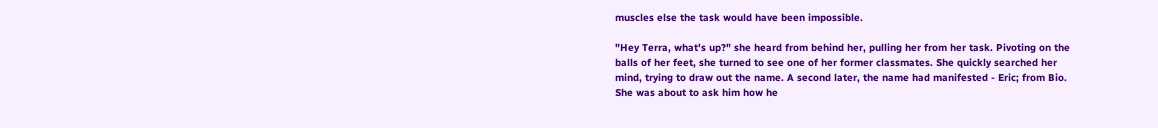muscles else the task would have been impossible.

"Hey Terra, what's up?" she heard from behind her, pulling her from her task. Pivoting on the balls of her feet, she turned to see one of her former classmates. She quickly searched her mind, trying to draw out the name. A second later, the name had manifested - Eric; from Bio. She was about to ask him how he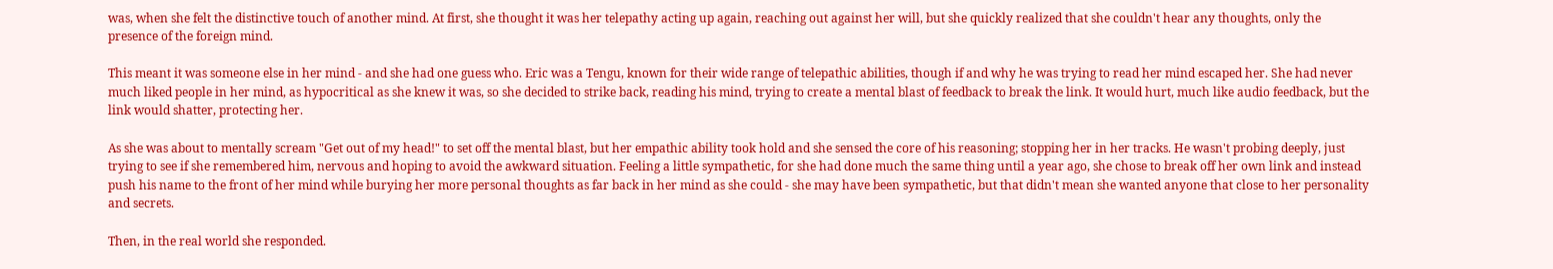was, when she felt the distinctive touch of another mind. At first, she thought it was her telepathy acting up again, reaching out against her will, but she quickly realized that she couldn't hear any thoughts, only the presence of the foreign mind.

This meant it was someone else in her mind - and she had one guess who. Eric was a Tengu, known for their wide range of telepathic abilities, though if and why he was trying to read her mind escaped her. She had never much liked people in her mind, as hypocritical as she knew it was, so she decided to strike back, reading his mind, trying to create a mental blast of feedback to break the link. It would hurt, much like audio feedback, but the link would shatter, protecting her.

As she was about to mentally scream "Get out of my head!" to set off the mental blast, but her empathic ability took hold and she sensed the core of his reasoning; stopping her in her tracks. He wasn't probing deeply, just trying to see if she remembered him, nervous and hoping to avoid the awkward situation. Feeling a little sympathetic, for she had done much the same thing until a year ago, she chose to break off her own link and instead push his name to the front of her mind while burying her more personal thoughts as far back in her mind as she could - she may have been sympathetic, but that didn't mean she wanted anyone that close to her personality and secrets.

Then, in the real world she responded.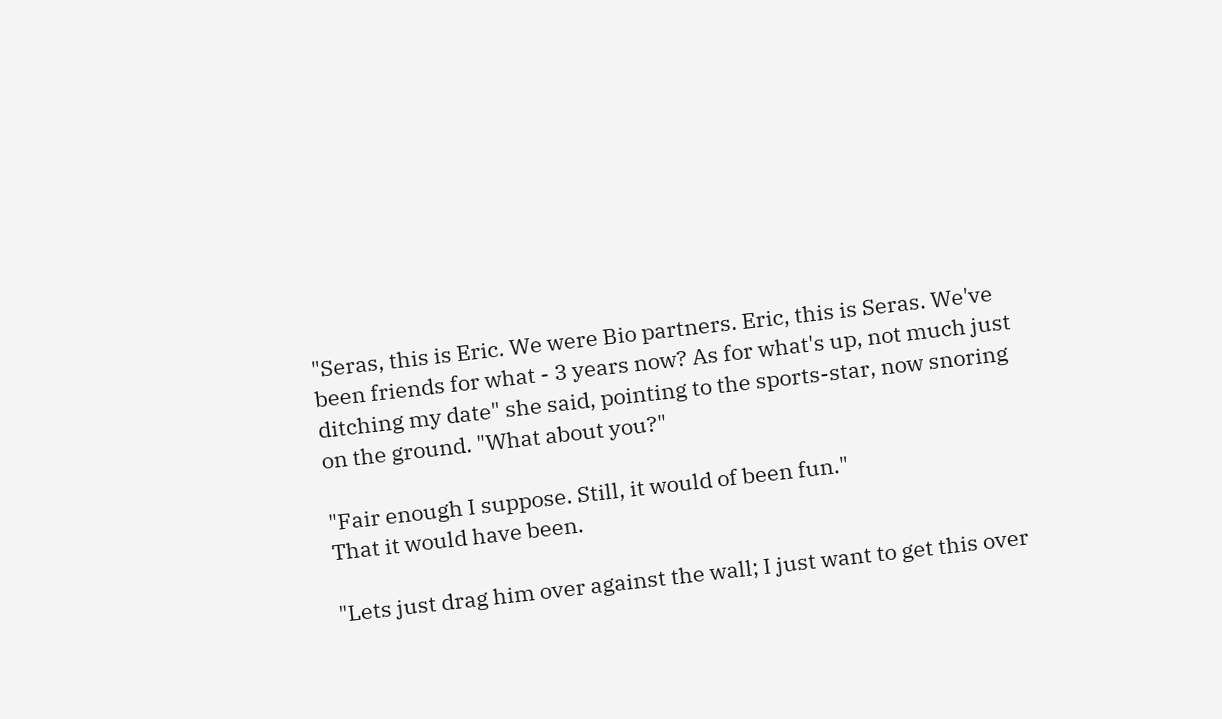"Seras, this is Eric. We were Bio partners. Eric, this is Seras. We've been friends for what - 3 years now? As for what's up, not much just ditching my date" she said, pointing to the sports-star, now snoring on the ground. "What about you?"

"Fair enough I suppose. Still, it would of been fun."
That it would have been.

"Lets just drag him over against the wall; I just want to get this over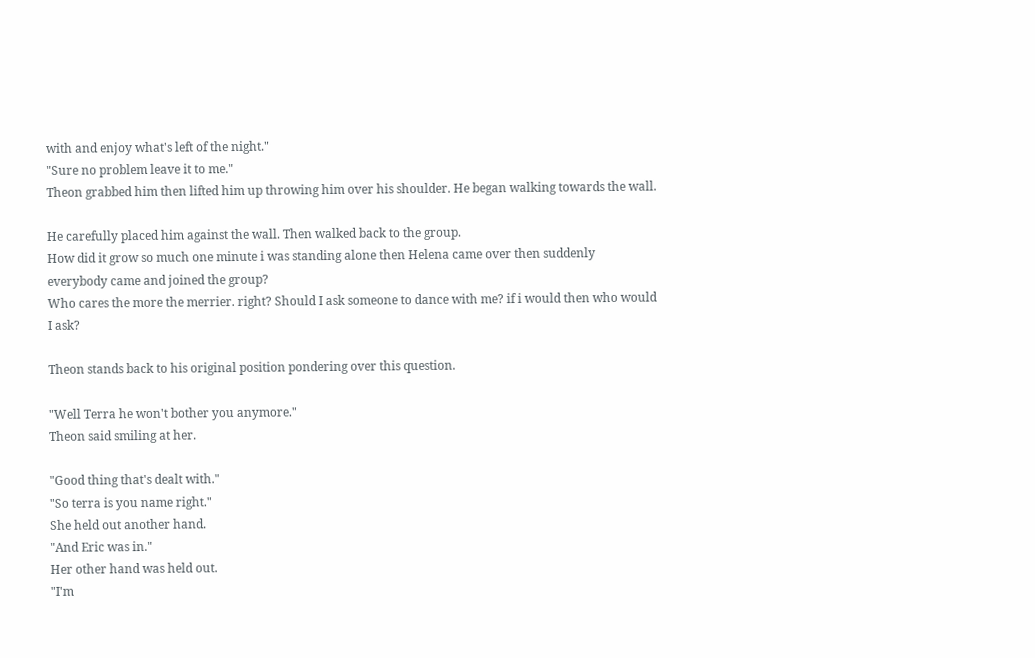with and enjoy what's left of the night."
"Sure no problem leave it to me."
Theon grabbed him then lifted him up throwing him over his shoulder. He began walking towards the wall.

He carefully placed him against the wall. Then walked back to the group.
How did it grow so much one minute i was standing alone then Helena came over then suddenly everybody came and joined the group?
Who cares the more the merrier. right? Should I ask someone to dance with me? if i would then who would I ask?

Theon stands back to his original position pondering over this question.

"Well Terra he won't bother you anymore."
Theon said smiling at her.

"Good thing that's dealt with."
"So terra is you name right."
She held out another hand.
"And Eric was in."
Her other hand was held out.
"I'm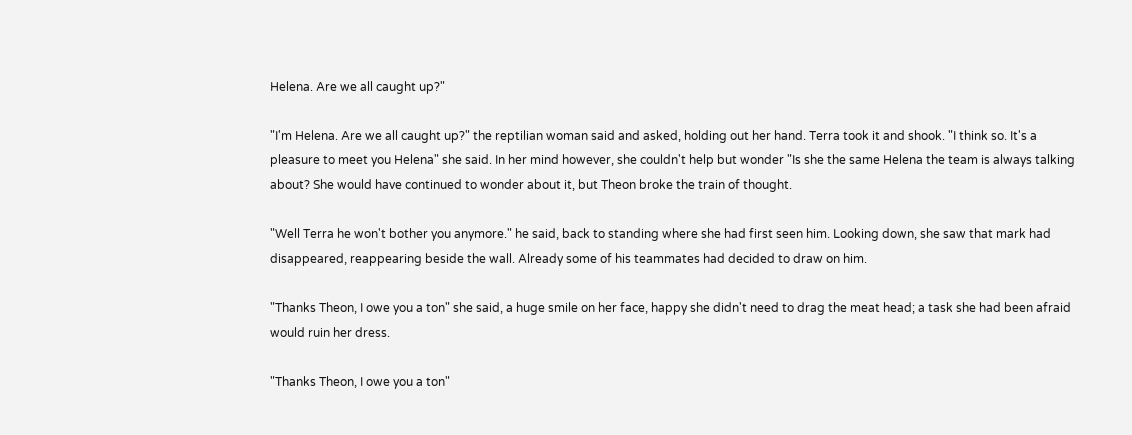Helena. Are we all caught up?"

"I'm Helena. Are we all caught up?" the reptilian woman said and asked, holding out her hand. Terra took it and shook. "I think so. It's a pleasure to meet you Helena" she said. In her mind however, she couldn't help but wonder "Is she the same Helena the team is always talking about? She would have continued to wonder about it, but Theon broke the train of thought.

"Well Terra he won't bother you anymore." he said, back to standing where she had first seen him. Looking down, she saw that mark had disappeared, reappearing beside the wall. Already some of his teammates had decided to draw on him.

"Thanks Theon, I owe you a ton" she said, a huge smile on her face, happy she didn't need to drag the meat head; a task she had been afraid would ruin her dress.

"Thanks Theon, I owe you a ton"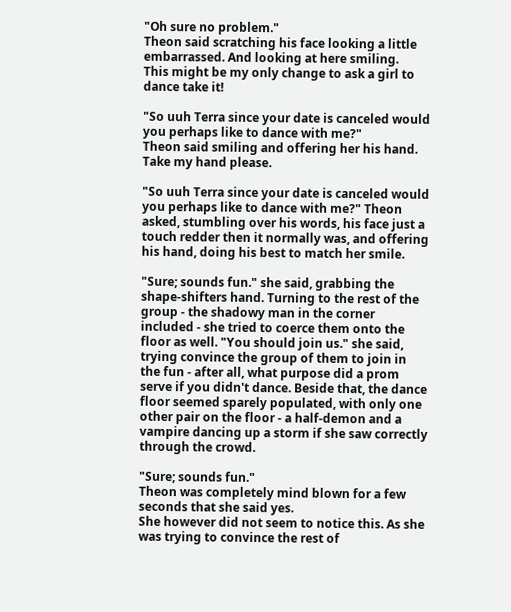"Oh sure no problem."
Theon said scratching his face looking a little embarrassed. And looking at here smiling.
This might be my only change to ask a girl to dance take it!

"So uuh Terra since your date is canceled would you perhaps like to dance with me?"
Theon said smiling and offering her his hand.
Take my hand please.

"So uuh Terra since your date is canceled would you perhaps like to dance with me?" Theon asked, stumbling over his words, his face just a touch redder then it normally was, and offering his hand, doing his best to match her smile.

"Sure; sounds fun." she said, grabbing the shape-shifters hand. Turning to the rest of the group - the shadowy man in the corner included - she tried to coerce them onto the floor as well. "You should join us." she said, trying convince the group of them to join in the fun - after all, what purpose did a prom serve if you didn't dance. Beside that, the dance floor seemed sparely populated, with only one other pair on the floor - a half-demon and a vampire dancing up a storm if she saw correctly through the crowd.

"Sure; sounds fun."
Theon was completely mind blown for a few seconds that she said yes.
She however did not seem to notice this. As she was trying to convince the rest of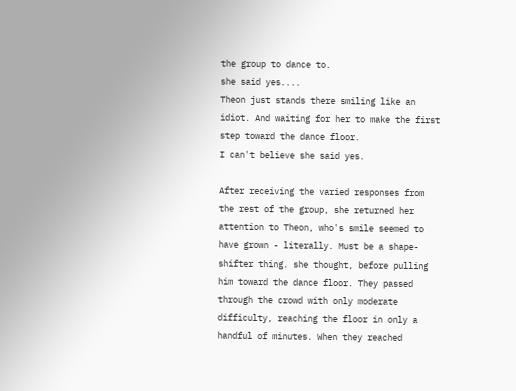the group to dance to.
she said yes....
Theon just stands there smiling like an idiot. And waiting for her to make the first step toward the dance floor.
I can't believe she said yes.

After receiving the varied responses from the rest of the group, she returned her attention to Theon, who's smile seemed to have grown - literally. Must be a shape-shifter thing. she thought, before pulling him toward the dance floor. They passed through the crowd with only moderate difficulty, reaching the floor in only a handful of minutes. When they reached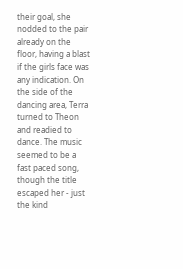their goal, she nodded to the pair already on the floor, having a blast if the girls face was any indication. On the side of the dancing area, Terra turned to Theon and readied to dance. The music seemed to be a fast paced song, though the title escaped her - just the kind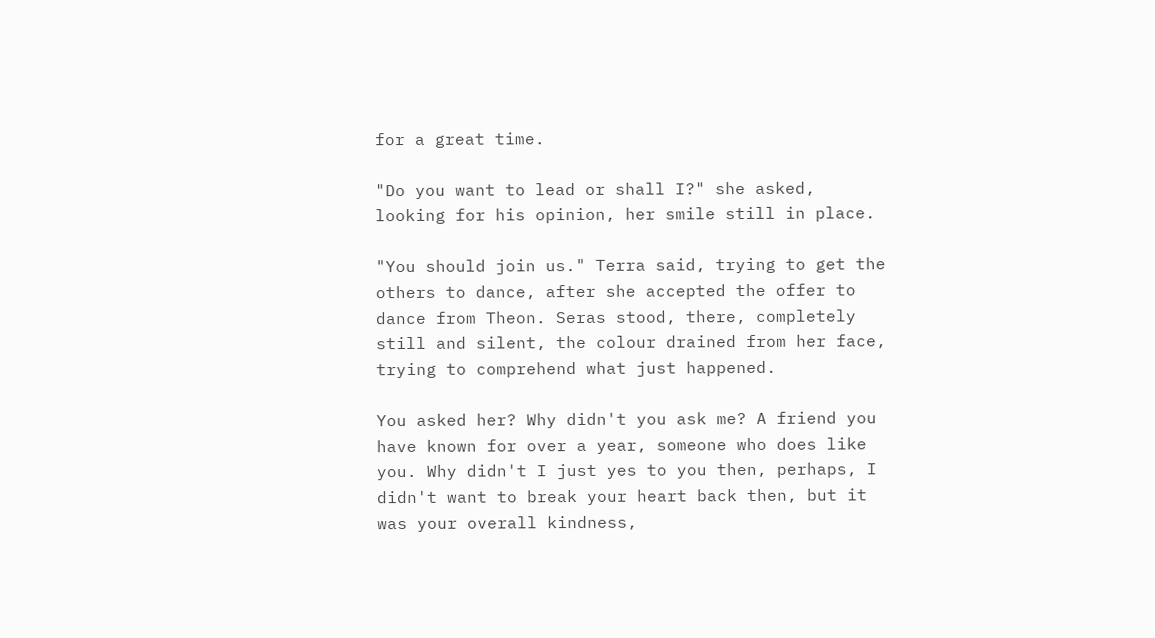for a great time.

"Do you want to lead or shall I?" she asked, looking for his opinion, her smile still in place.

"You should join us." Terra said, trying to get the others to dance, after she accepted the offer to dance from Theon. Seras stood, there, completely still and silent, the colour drained from her face, trying to comprehend what just happened.

You asked her? Why didn't you ask me? A friend you have known for over a year, someone who does like you. Why didn't I just yes to you then, perhaps, I didn't want to break your heart back then, but it was your overall kindness,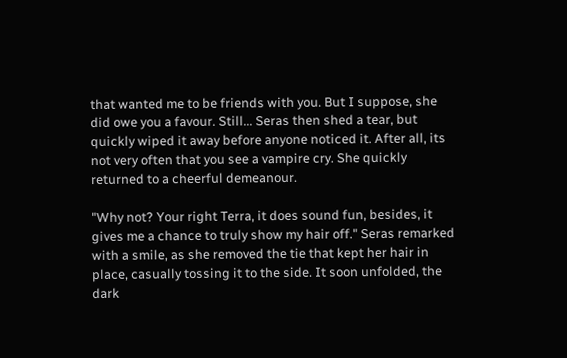that wanted me to be friends with you. But I suppose, she did owe you a favour. Still... Seras then shed a tear, but quickly wiped it away before anyone noticed it. After all, its not very often that you see a vampire cry. She quickly returned to a cheerful demeanour.

"Why not? Your right Terra, it does sound fun, besides, it gives me a chance to truly show my hair off." Seras remarked with a smile, as she removed the tie that kept her hair in place, casually tossing it to the side. It soon unfolded, the dark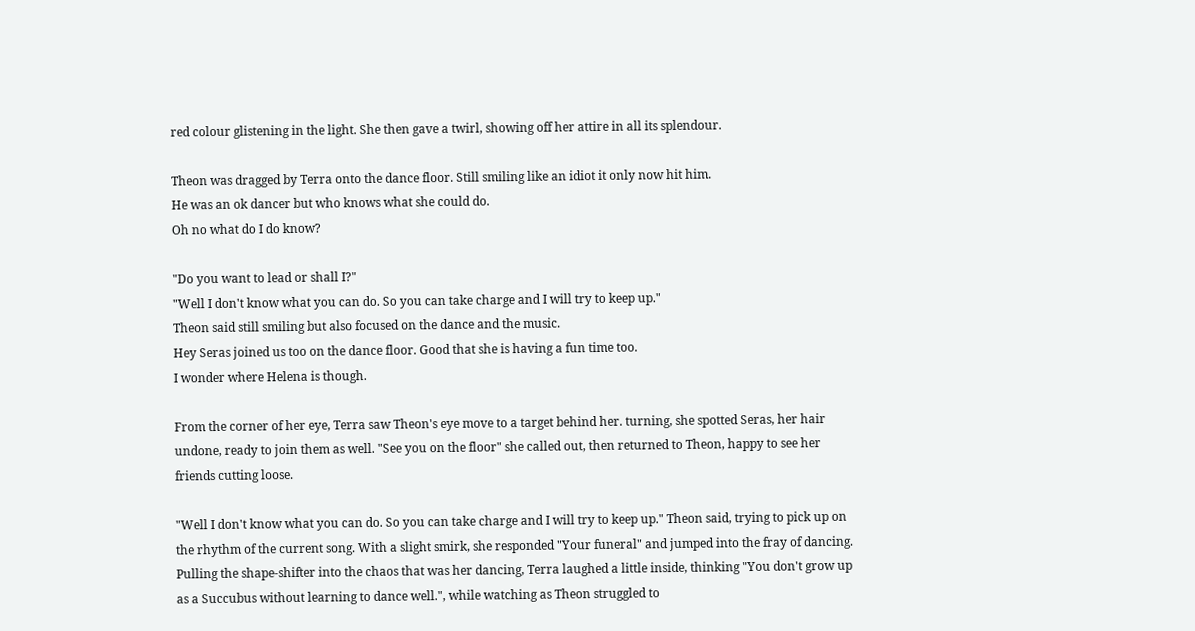red colour glistening in the light. She then gave a twirl, showing off her attire in all its splendour.

Theon was dragged by Terra onto the dance floor. Still smiling like an idiot it only now hit him.
He was an ok dancer but who knows what she could do.
Oh no what do I do know?

"Do you want to lead or shall I?"
"Well I don't know what you can do. So you can take charge and I will try to keep up."
Theon said still smiling but also focused on the dance and the music.
Hey Seras joined us too on the dance floor. Good that she is having a fun time too.
I wonder where Helena is though.

From the corner of her eye, Terra saw Theon's eye move to a target behind her. turning, she spotted Seras, her hair undone, ready to join them as well. "See you on the floor" she called out, then returned to Theon, happy to see her friends cutting loose.

"Well I don't know what you can do. So you can take charge and I will try to keep up." Theon said, trying to pick up on the rhythm of the current song. With a slight smirk, she responded "Your funeral" and jumped into the fray of dancing. Pulling the shape-shifter into the chaos that was her dancing, Terra laughed a little inside, thinking "You don't grow up as a Succubus without learning to dance well.", while watching as Theon struggled to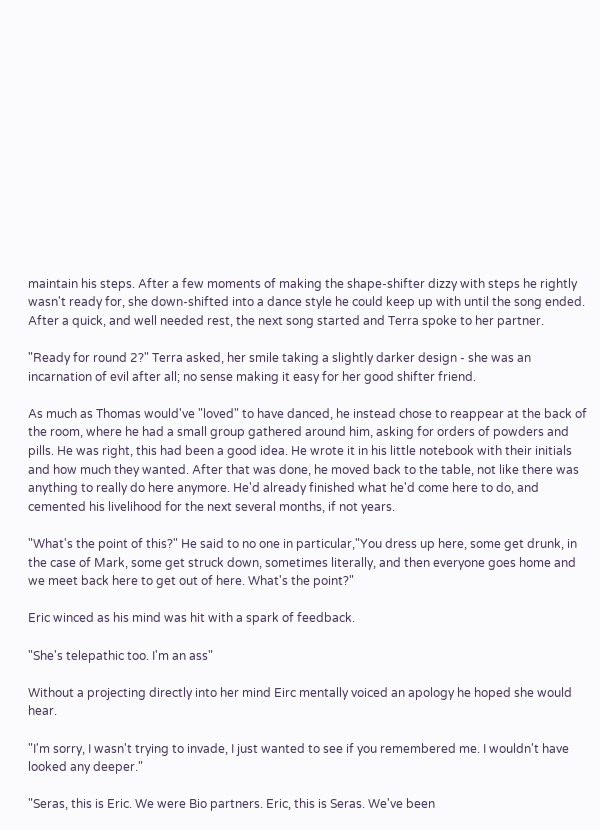maintain his steps. After a few moments of making the shape-shifter dizzy with steps he rightly wasn't ready for, she down-shifted into a dance style he could keep up with until the song ended. After a quick, and well needed rest, the next song started and Terra spoke to her partner.

"Ready for round 2?" Terra asked, her smile taking a slightly darker design - she was an incarnation of evil after all; no sense making it easy for her good shifter friend.

As much as Thomas would've "loved" to have danced, he instead chose to reappear at the back of the room, where he had a small group gathered around him, asking for orders of powders and pills. He was right, this had been a good idea. He wrote it in his little notebook with their initials and how much they wanted. After that was done, he moved back to the table, not like there was anything to really do here anymore. He'd already finished what he'd come here to do, and cemented his livelihood for the next several months, if not years.

"What's the point of this?" He said to no one in particular,"You dress up here, some get drunk, in the case of Mark, some get struck down, sometimes literally, and then everyone goes home and we meet back here to get out of here. What's the point?"

Eric winced as his mind was hit with a spark of feedback.

"She's telepathic too. I'm an ass"

Without a projecting directly into her mind Eirc mentally voiced an apology he hoped she would hear.

"I'm sorry, I wasn't trying to invade, I just wanted to see if you remembered me. I wouldn't have looked any deeper."

"Seras, this is Eric. We were Bio partners. Eric, this is Seras. We've been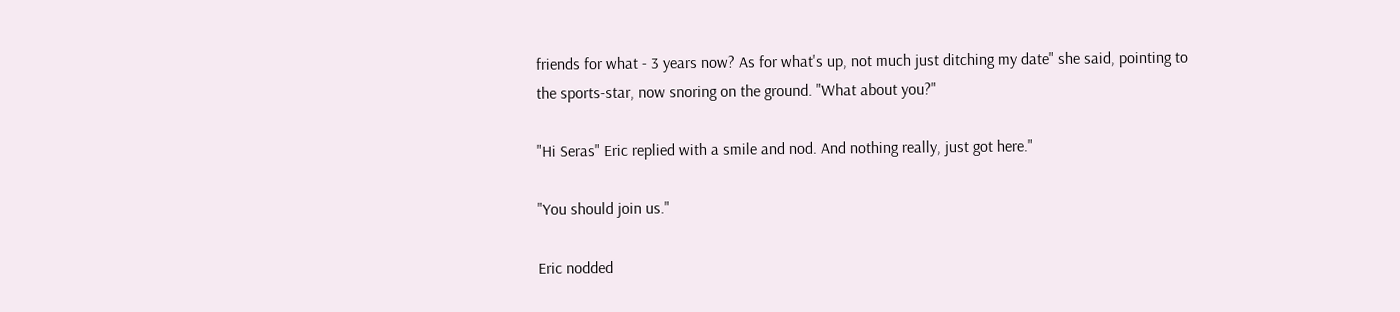friends for what - 3 years now? As for what's up, not much just ditching my date" she said, pointing to the sports-star, now snoring on the ground. "What about you?"

"Hi Seras" Eric replied with a smile and nod. And nothing really, just got here."

"You should join us."

Eric nodded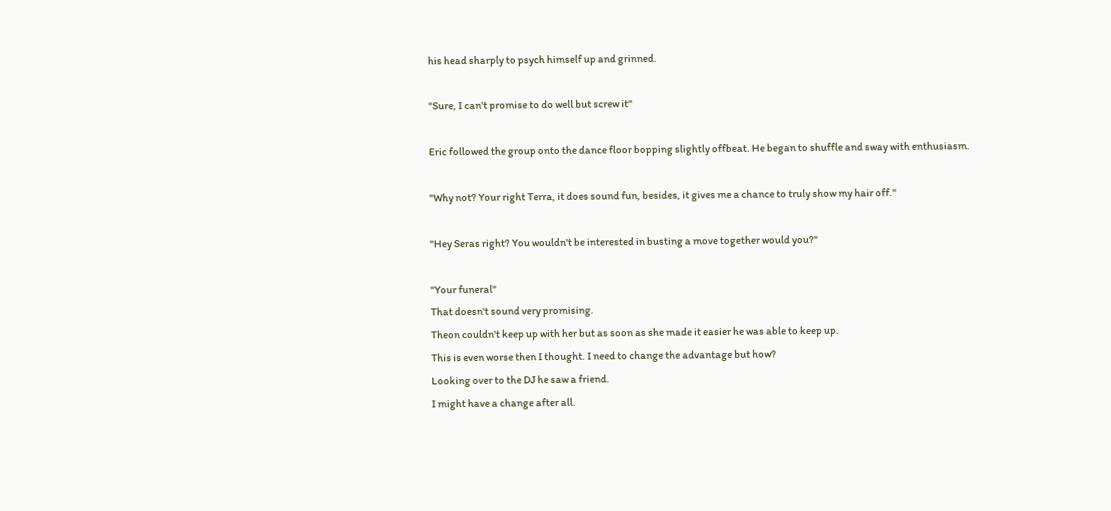his head sharply to psych himself up and grinned.

"Sure, I can't promise to do well but screw it"

Eric followed the group onto the dance floor bopping slightly offbeat. He began to shuffle and sway with enthusiasm.

"Why not? Your right Terra, it does sound fun, besides, it gives me a chance to truly show my hair off."

"Hey Seras right? You wouldn't be interested in busting a move together would you?"

"Your funeral"
That doesn't sound very promising.
Theon couldn't keep up with her but as soon as she made it easier he was able to keep up.
This is even worse then I thought. I need to change the advantage but how?
Looking over to the DJ he saw a friend.
I might have a change after all.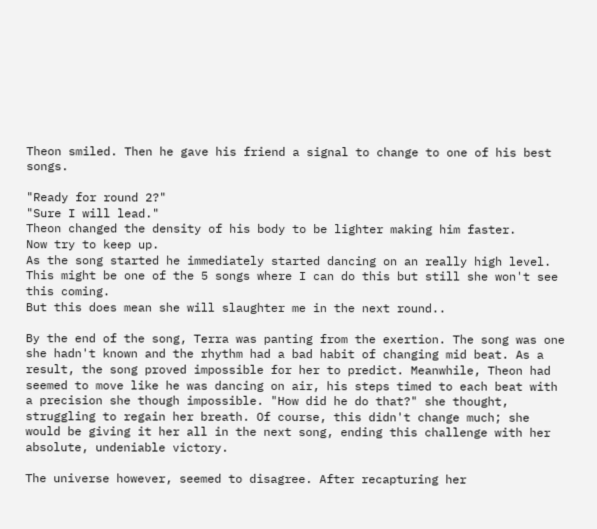Theon smiled. Then he gave his friend a signal to change to one of his best songs.

"Ready for round 2?"
"Sure I will lead."
Theon changed the density of his body to be lighter making him faster.
Now try to keep up.
As the song started he immediately started dancing on an really high level.
This might be one of the 5 songs where I can do this but still she won't see this coming.
But this does mean she will slaughter me in the next round..

By the end of the song, Terra was panting from the exertion. The song was one she hadn't known and the rhythm had a bad habit of changing mid beat. As a result, the song proved impossible for her to predict. Meanwhile, Theon had seemed to move like he was dancing on air, his steps timed to each beat with a precision she though impossible. "How did he do that?" she thought, struggling to regain her breath. Of course, this didn't change much; she would be giving it her all in the next song, ending this challenge with her absolute, undeniable victory.

The universe however, seemed to disagree. After recapturing her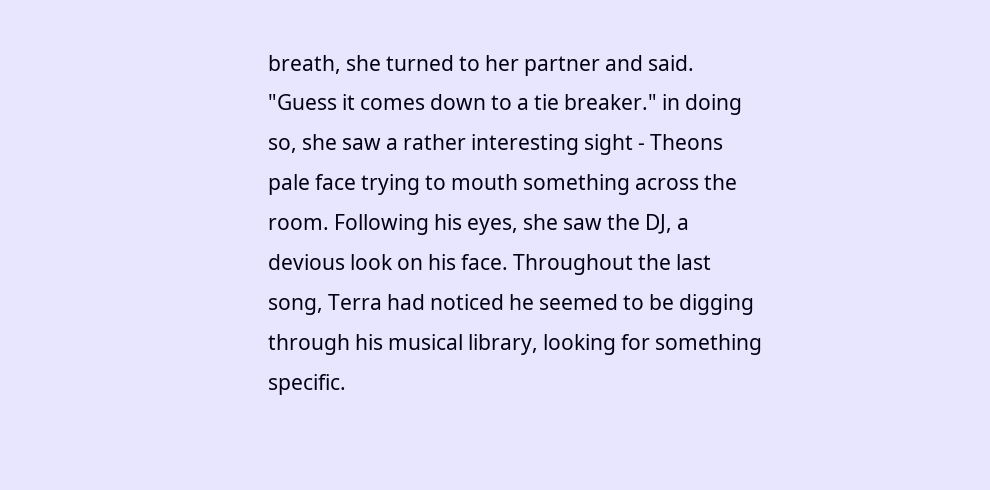breath, she turned to her partner and said. "Guess it comes down to a tie breaker." in doing so, she saw a rather interesting sight - Theons pale face trying to mouth something across the room. Following his eyes, she saw the DJ, a devious look on his face. Throughout the last song, Terra had noticed he seemed to be digging through his musical library, looking for something specific.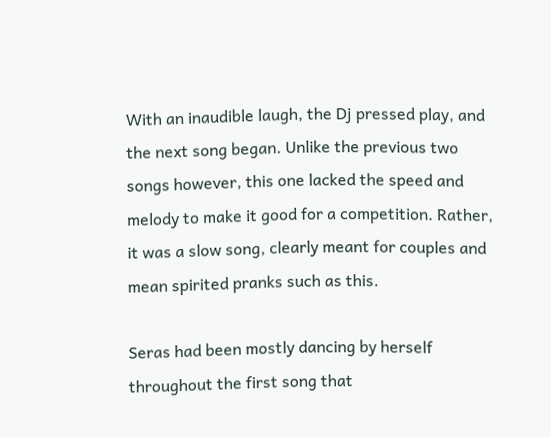With an inaudible laugh, the Dj pressed play, and the next song began. Unlike the previous two songs however, this one lacked the speed and melody to make it good for a competition. Rather, it was a slow song, clearly meant for couples and mean spirited pranks such as this.

Seras had been mostly dancing by herself throughout the first song that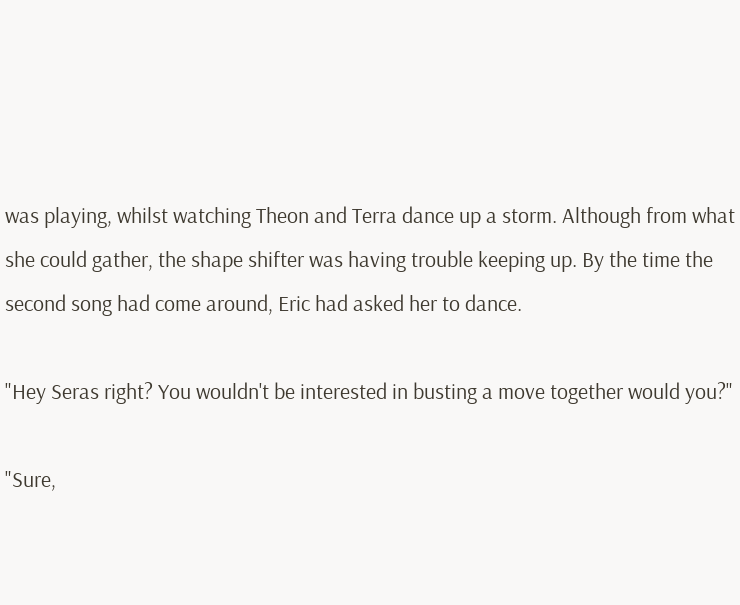was playing, whilst watching Theon and Terra dance up a storm. Although from what she could gather, the shape shifter was having trouble keeping up. By the time the second song had come around, Eric had asked her to dance.

"Hey Seras right? You wouldn't be interested in busting a move together would you?"

"Sure,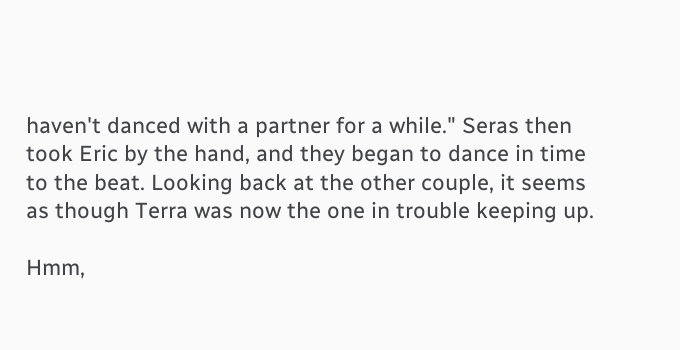haven't danced with a partner for a while." Seras then took Eric by the hand, and they began to dance in time to the beat. Looking back at the other couple, it seems as though Terra was now the one in trouble keeping up.

Hmm,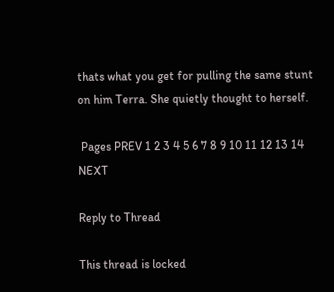thats what you get for pulling the same stunt on him Terra. She quietly thought to herself.

 Pages PREV 1 2 3 4 5 6 7 8 9 10 11 12 13 14 NEXT

Reply to Thread

This thread is locked